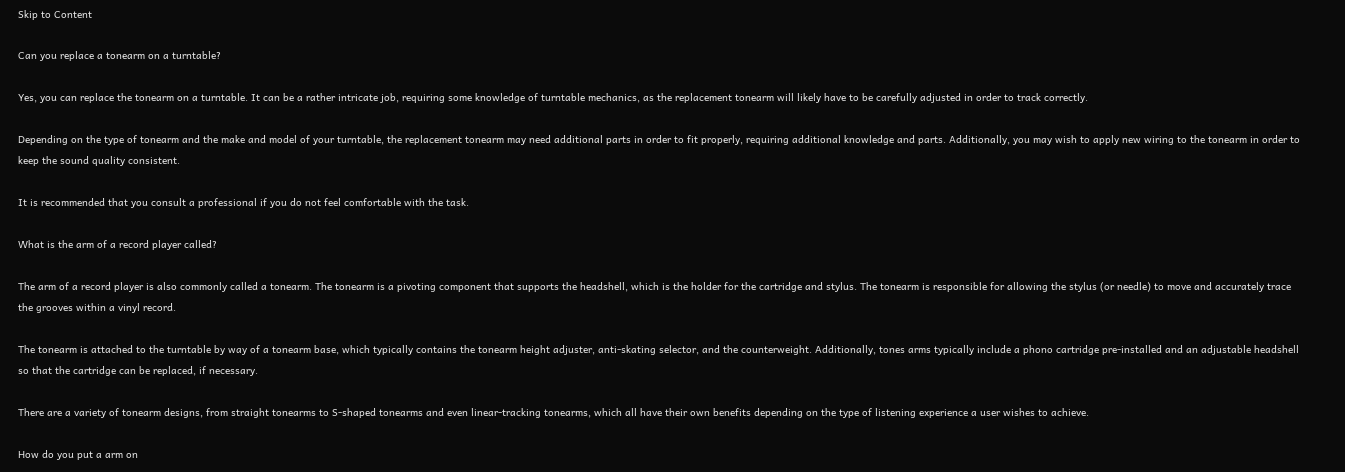Skip to Content

Can you replace a tonearm on a turntable?

Yes, you can replace the tonearm on a turntable. It can be a rather intricate job, requiring some knowledge of turntable mechanics, as the replacement tonearm will likely have to be carefully adjusted in order to track correctly.

Depending on the type of tonearm and the make and model of your turntable, the replacement tonearm may need additional parts in order to fit properly, requiring additional knowledge and parts. Additionally, you may wish to apply new wiring to the tonearm in order to keep the sound quality consistent.

It is recommended that you consult a professional if you do not feel comfortable with the task.

What is the arm of a record player called?

The arm of a record player is also commonly called a tonearm. The tonearm is a pivoting component that supports the headshell, which is the holder for the cartridge and stylus. The tonearm is responsible for allowing the stylus (or needle) to move and accurately trace the grooves within a vinyl record.

The tonearm is attached to the turntable by way of a tonearm base, which typically contains the tonearm height adjuster, anti-skating selector, and the counterweight. Additionally, tones arms typically include a phono cartridge pre-installed and an adjustable headshell so that the cartridge can be replaced, if necessary.

There are a variety of tonearm designs, from straight tonearms to S-shaped tonearms and even linear-tracking tonearms, which all have their own benefits depending on the type of listening experience a user wishes to achieve.

How do you put a arm on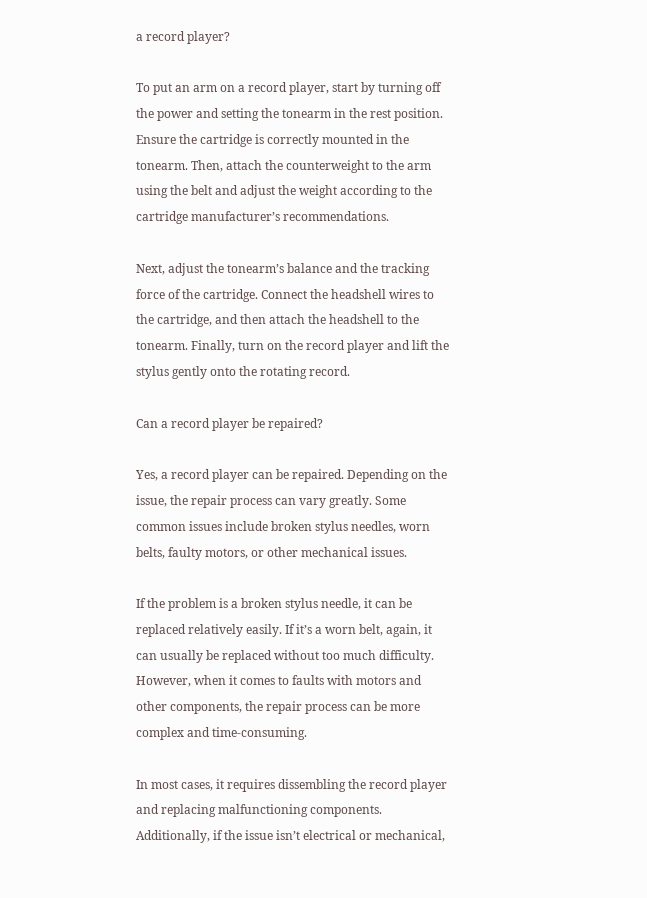a record player?

To put an arm on a record player, start by turning off the power and setting the tonearm in the rest position. Ensure the cartridge is correctly mounted in the tonearm. Then, attach the counterweight to the arm using the belt and adjust the weight according to the cartridge manufacturer’s recommendations.

Next, adjust the tonearm’s balance and the tracking force of the cartridge. Connect the headshell wires to the cartridge, and then attach the headshell to the tonearm. Finally, turn on the record player and lift the stylus gently onto the rotating record.

Can a record player be repaired?

Yes, a record player can be repaired. Depending on the issue, the repair process can vary greatly. Some common issues include broken stylus needles, worn belts, faulty motors, or other mechanical issues.

If the problem is a broken stylus needle, it can be replaced relatively easily. If it’s a worn belt, again, it can usually be replaced without too much difficulty. However, when it comes to faults with motors and other components, the repair process can be more complex and time-consuming.

In most cases, it requires dissembling the record player and replacing malfunctioning components. Additionally, if the issue isn’t electrical or mechanical,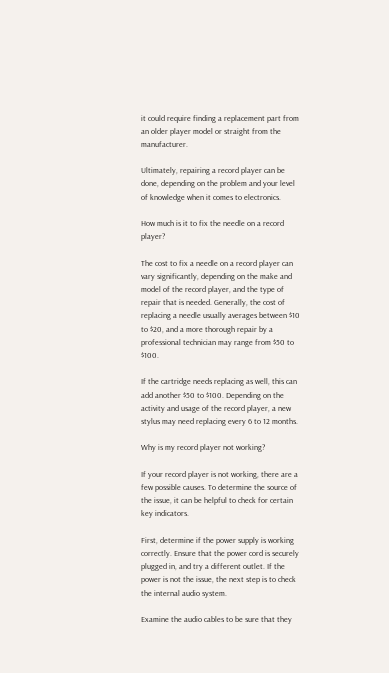it could require finding a replacement part from an older player model or straight from the manufacturer.

Ultimately, repairing a record player can be done, depending on the problem and your level of knowledge when it comes to electronics.

How much is it to fix the needle on a record player?

The cost to fix a needle on a record player can vary significantly, depending on the make and model of the record player, and the type of repair that is needed. Generally, the cost of replacing a needle usually averages between $10 to $20, and a more thorough repair by a professional technician may range from $50 to $100.

If the cartridge needs replacing as well, this can add another $50 to $100. Depending on the activity and usage of the record player, a new stylus may need replacing every 6 to 12 months.

Why is my record player not working?

If your record player is not working, there are a few possible causes. To determine the source of the issue, it can be helpful to check for certain key indicators.

First, determine if the power supply is working correctly. Ensure that the power cord is securely plugged in, and try a different outlet. If the power is not the issue, the next step is to check the internal audio system.

Examine the audio cables to be sure that they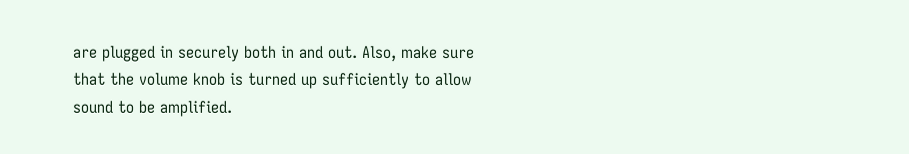are plugged in securely both in and out. Also, make sure that the volume knob is turned up sufficiently to allow sound to be amplified.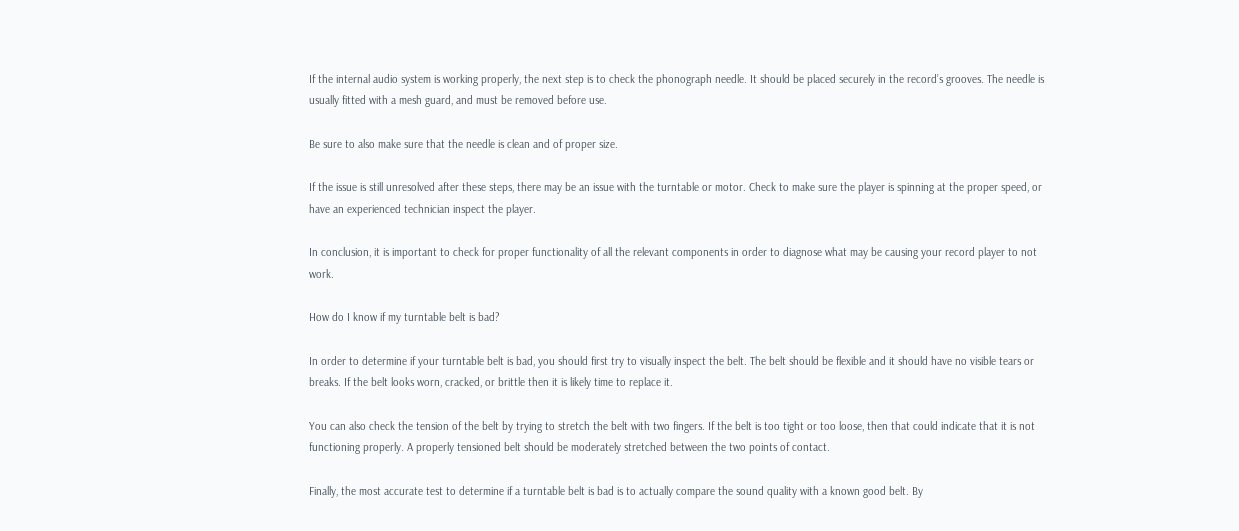If the internal audio system is working properly, the next step is to check the phonograph needle. It should be placed securely in the record’s grooves. The needle is usually fitted with a mesh guard, and must be removed before use.

Be sure to also make sure that the needle is clean and of proper size.

If the issue is still unresolved after these steps, there may be an issue with the turntable or motor. Check to make sure the player is spinning at the proper speed, or have an experienced technician inspect the player.

In conclusion, it is important to check for proper functionality of all the relevant components in order to diagnose what may be causing your record player to not work.

How do I know if my turntable belt is bad?

In order to determine if your turntable belt is bad, you should first try to visually inspect the belt. The belt should be flexible and it should have no visible tears or breaks. If the belt looks worn, cracked, or brittle then it is likely time to replace it.

You can also check the tension of the belt by trying to stretch the belt with two fingers. If the belt is too tight or too loose, then that could indicate that it is not functioning properly. A properly tensioned belt should be moderately stretched between the two points of contact.

Finally, the most accurate test to determine if a turntable belt is bad is to actually compare the sound quality with a known good belt. By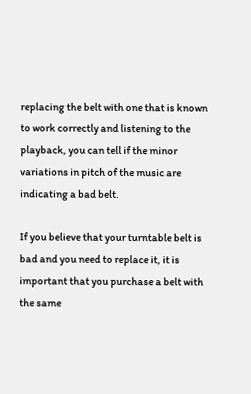replacing the belt with one that is known to work correctly and listening to the playback, you can tell if the minor variations in pitch of the music are indicating a bad belt.

If you believe that your turntable belt is bad and you need to replace it, it is important that you purchase a belt with the same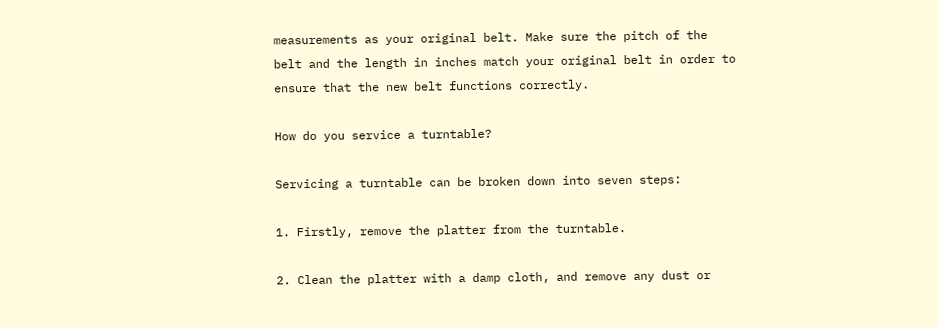measurements as your original belt. Make sure the pitch of the belt and the length in inches match your original belt in order to ensure that the new belt functions correctly.

How do you service a turntable?

Servicing a turntable can be broken down into seven steps:

1. Firstly, remove the platter from the turntable.

2. Clean the platter with a damp cloth, and remove any dust or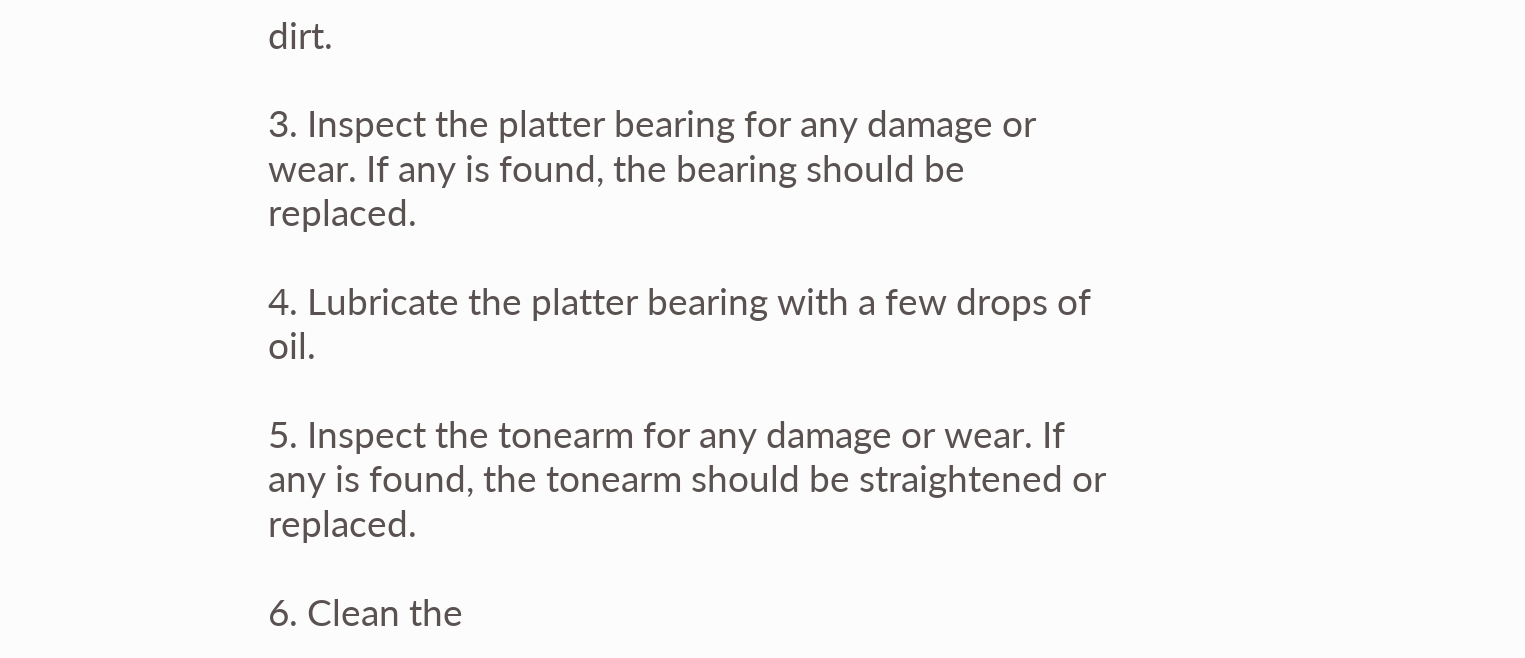dirt.

3. Inspect the platter bearing for any damage or wear. If any is found, the bearing should be replaced.

4. Lubricate the platter bearing with a few drops of oil.

5. Inspect the tonearm for any damage or wear. If any is found, the tonearm should be straightened or replaced.

6. Clean the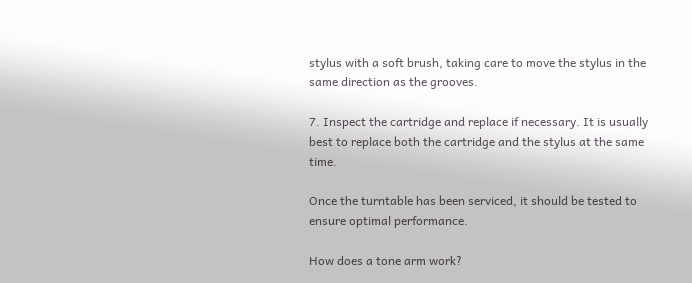stylus with a soft brush, taking care to move the stylus in the same direction as the grooves.

7. Inspect the cartridge and replace if necessary. It is usually best to replace both the cartridge and the stylus at the same time.

Once the turntable has been serviced, it should be tested to ensure optimal performance.

How does a tone arm work?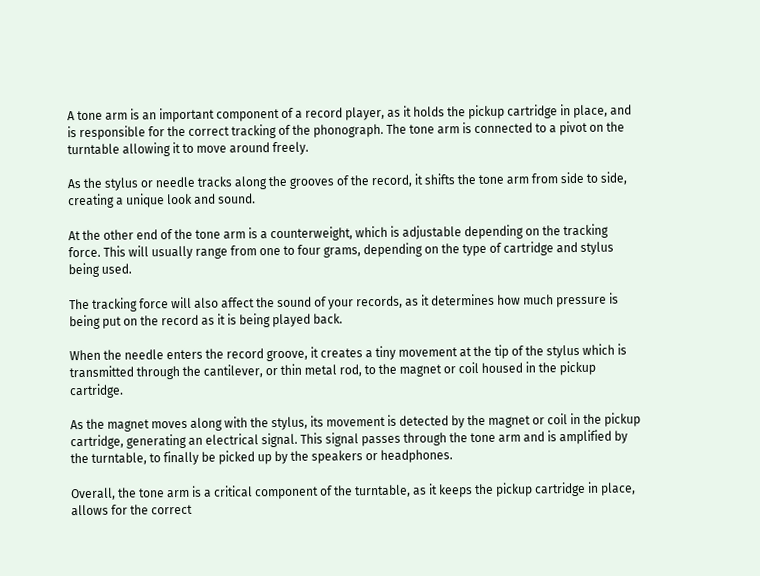A tone arm is an important component of a record player, as it holds the pickup cartridge in place, and is responsible for the correct tracking of the phonograph. The tone arm is connected to a pivot on the turntable allowing it to move around freely.

As the stylus or needle tracks along the grooves of the record, it shifts the tone arm from side to side, creating a unique look and sound.

At the other end of the tone arm is a counterweight, which is adjustable depending on the tracking force. This will usually range from one to four grams, depending on the type of cartridge and stylus being used.

The tracking force will also affect the sound of your records, as it determines how much pressure is being put on the record as it is being played back.

When the needle enters the record groove, it creates a tiny movement at the tip of the stylus which is transmitted through the cantilever, or thin metal rod, to the magnet or coil housed in the pickup cartridge.

As the magnet moves along with the stylus, its movement is detected by the magnet or coil in the pickup cartridge, generating an electrical signal. This signal passes through the tone arm and is amplified by the turntable, to finally be picked up by the speakers or headphones.

Overall, the tone arm is a critical component of the turntable, as it keeps the pickup cartridge in place, allows for the correct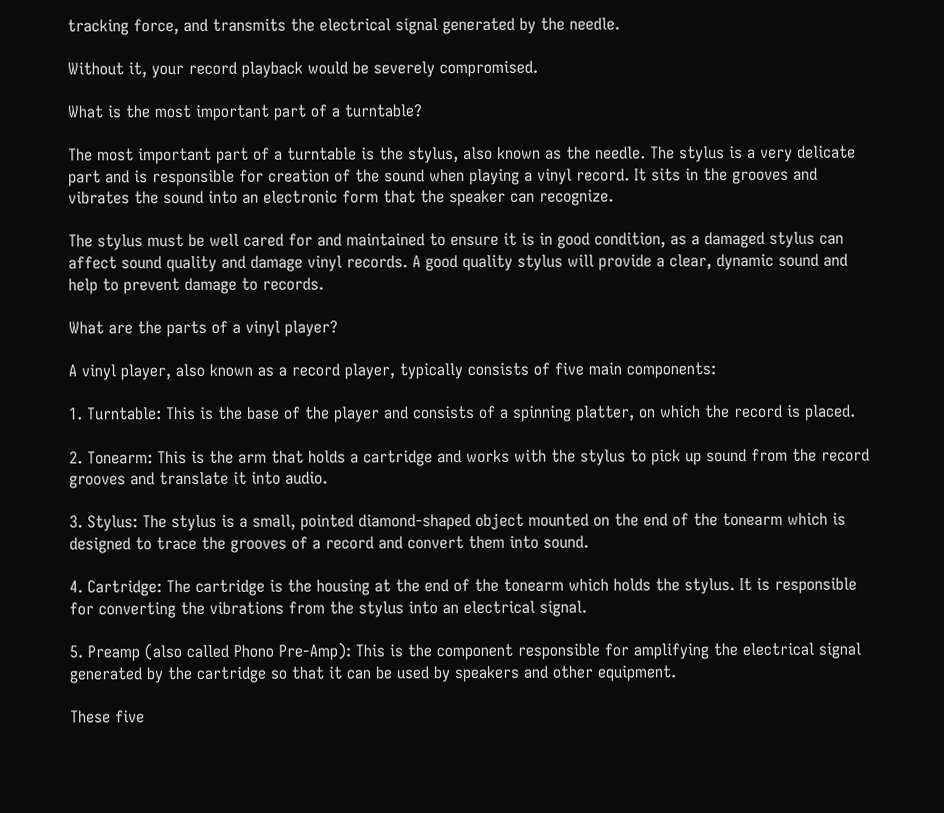tracking force, and transmits the electrical signal generated by the needle.

Without it, your record playback would be severely compromised.

What is the most important part of a turntable?

The most important part of a turntable is the stylus, also known as the needle. The stylus is a very delicate part and is responsible for creation of the sound when playing a vinyl record. It sits in the grooves and vibrates the sound into an electronic form that the speaker can recognize.

The stylus must be well cared for and maintained to ensure it is in good condition, as a damaged stylus can affect sound quality and damage vinyl records. A good quality stylus will provide a clear, dynamic sound and help to prevent damage to records.

What are the parts of a vinyl player?

A vinyl player, also known as a record player, typically consists of five main components:

1. Turntable: This is the base of the player and consists of a spinning platter, on which the record is placed.

2. Tonearm: This is the arm that holds a cartridge and works with the stylus to pick up sound from the record grooves and translate it into audio.

3. Stylus: The stylus is a small, pointed diamond-shaped object mounted on the end of the tonearm which is designed to trace the grooves of a record and convert them into sound.

4. Cartridge: The cartridge is the housing at the end of the tonearm which holds the stylus. It is responsible for converting the vibrations from the stylus into an electrical signal.

5. Preamp (also called Phono Pre-Amp): This is the component responsible for amplifying the electrical signal generated by the cartridge so that it can be used by speakers and other equipment.

These five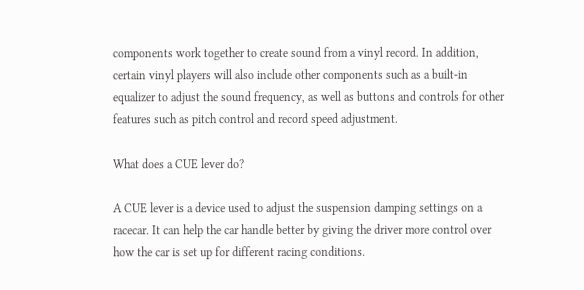components work together to create sound from a vinyl record. In addition, certain vinyl players will also include other components such as a built-in equalizer to adjust the sound frequency, as well as buttons and controls for other features such as pitch control and record speed adjustment.

What does a CUE lever do?

A CUE lever is a device used to adjust the suspension damping settings on a racecar. It can help the car handle better by giving the driver more control over how the car is set up for different racing conditions.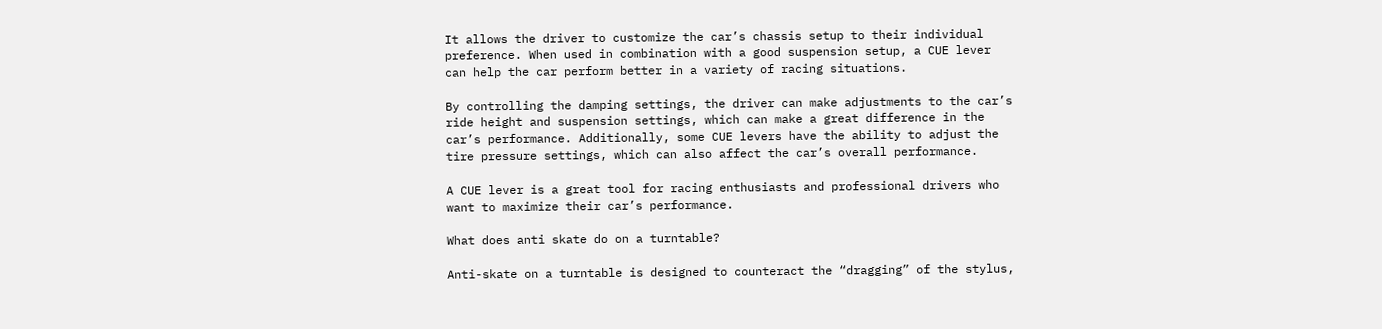It allows the driver to customize the car’s chassis setup to their individual preference. When used in combination with a good suspension setup, a CUE lever can help the car perform better in a variety of racing situations.

By controlling the damping settings, the driver can make adjustments to the car’s ride height and suspension settings, which can make a great difference in the car’s performance. Additionally, some CUE levers have the ability to adjust the tire pressure settings, which can also affect the car’s overall performance.

A CUE lever is a great tool for racing enthusiasts and professional drivers who want to maximize their car’s performance.

What does anti skate do on a turntable?

Anti-skate on a turntable is designed to counteract the “dragging” of the stylus,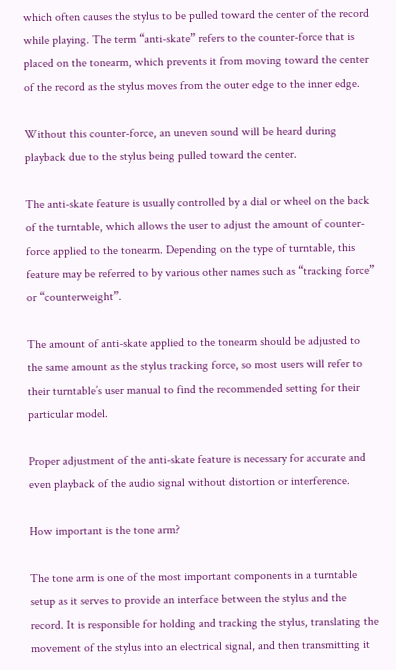which often causes the stylus to be pulled toward the center of the record while playing. The term “anti-skate” refers to the counter-force that is placed on the tonearm, which prevents it from moving toward the center of the record as the stylus moves from the outer edge to the inner edge.

Without this counter-force, an uneven sound will be heard during playback due to the stylus being pulled toward the center.

The anti-skate feature is usually controlled by a dial or wheel on the back of the turntable, which allows the user to adjust the amount of counter-force applied to the tonearm. Depending on the type of turntable, this feature may be referred to by various other names such as “tracking force” or “counterweight”.

The amount of anti-skate applied to the tonearm should be adjusted to the same amount as the stylus tracking force, so most users will refer to their turntable’s user manual to find the recommended setting for their particular model.

Proper adjustment of the anti-skate feature is necessary for accurate and even playback of the audio signal without distortion or interference.

How important is the tone arm?

The tone arm is one of the most important components in a turntable setup as it serves to provide an interface between the stylus and the record. It is responsible for holding and tracking the stylus, translating the movement of the stylus into an electrical signal, and then transmitting it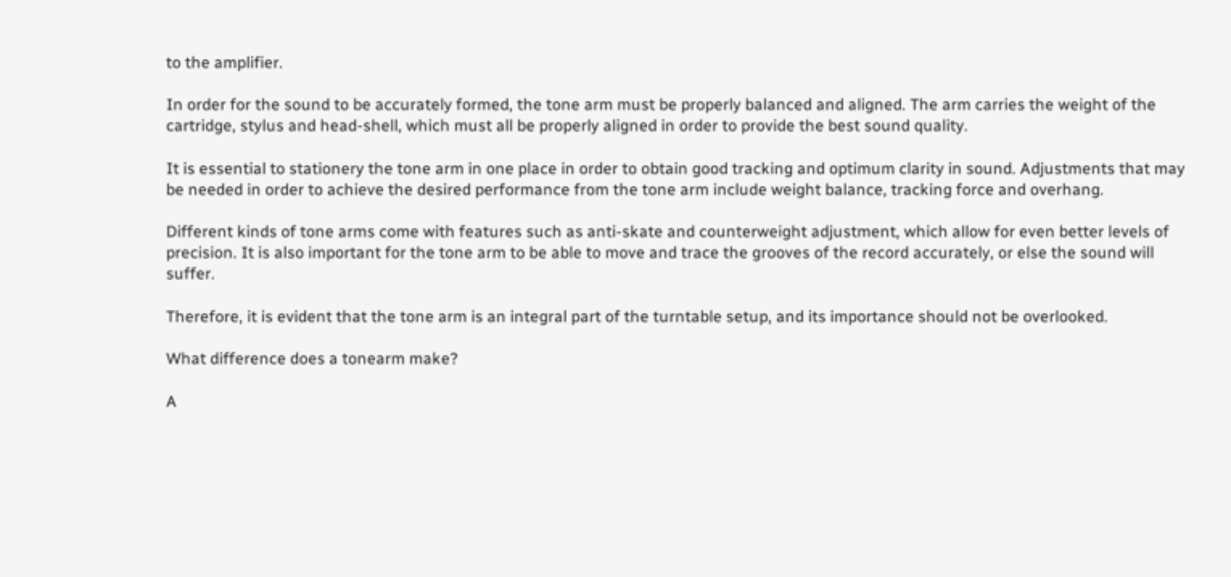to the amplifier.

In order for the sound to be accurately formed, the tone arm must be properly balanced and aligned. The arm carries the weight of the cartridge, stylus and head-shell, which must all be properly aligned in order to provide the best sound quality.

It is essential to stationery the tone arm in one place in order to obtain good tracking and optimum clarity in sound. Adjustments that may be needed in order to achieve the desired performance from the tone arm include weight balance, tracking force and overhang.

Different kinds of tone arms come with features such as anti-skate and counterweight adjustment, which allow for even better levels of precision. It is also important for the tone arm to be able to move and trace the grooves of the record accurately, or else the sound will suffer.

Therefore, it is evident that the tone arm is an integral part of the turntable setup, and its importance should not be overlooked.

What difference does a tonearm make?

A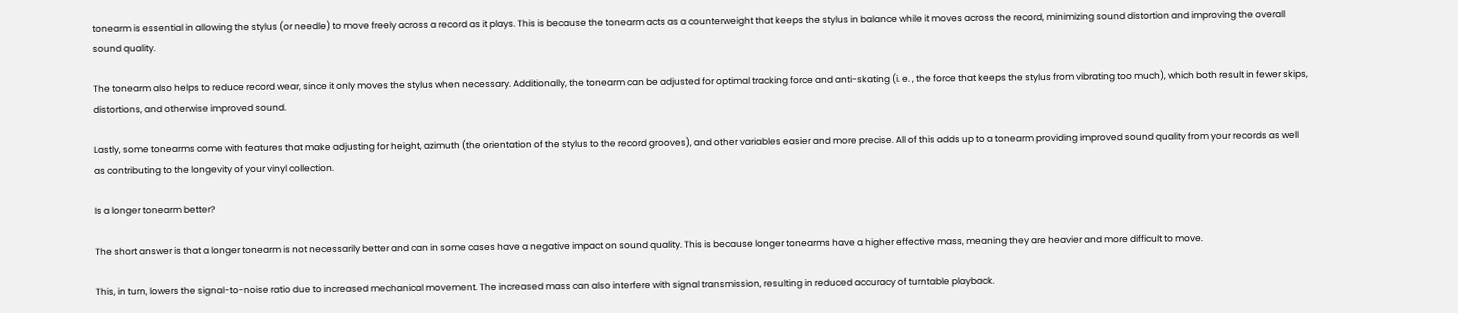tonearm is essential in allowing the stylus (or needle) to move freely across a record as it plays. This is because the tonearm acts as a counterweight that keeps the stylus in balance while it moves across the record, minimizing sound distortion and improving the overall sound quality.

The tonearm also helps to reduce record wear, since it only moves the stylus when necessary. Additionally, the tonearm can be adjusted for optimal tracking force and anti-skating (i. e. , the force that keeps the stylus from vibrating too much), which both result in fewer skips, distortions, and otherwise improved sound.

Lastly, some tonearms come with features that make adjusting for height, azimuth (the orientation of the stylus to the record grooves), and other variables easier and more precise. All of this adds up to a tonearm providing improved sound quality from your records as well as contributing to the longevity of your vinyl collection.

Is a longer tonearm better?

The short answer is that a longer tonearm is not necessarily better and can in some cases have a negative impact on sound quality. This is because longer tonearms have a higher effective mass, meaning they are heavier and more difficult to move.

This, in turn, lowers the signal-to-noise ratio due to increased mechanical movement. The increased mass can also interfere with signal transmission, resulting in reduced accuracy of turntable playback.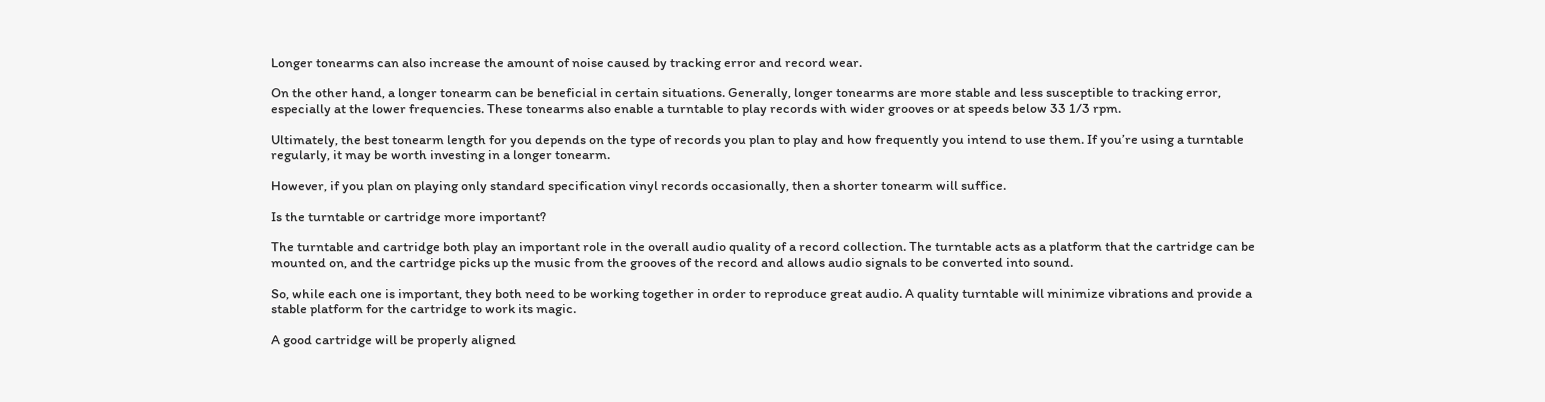Longer tonearms can also increase the amount of noise caused by tracking error and record wear.

On the other hand, a longer tonearm can be beneficial in certain situations. Generally, longer tonearms are more stable and less susceptible to tracking error, especially at the lower frequencies. These tonearms also enable a turntable to play records with wider grooves or at speeds below 33 1/3 rpm.

Ultimately, the best tonearm length for you depends on the type of records you plan to play and how frequently you intend to use them. If you’re using a turntable regularly, it may be worth investing in a longer tonearm.

However, if you plan on playing only standard specification vinyl records occasionally, then a shorter tonearm will suffice.

Is the turntable or cartridge more important?

The turntable and cartridge both play an important role in the overall audio quality of a record collection. The turntable acts as a platform that the cartridge can be mounted on, and the cartridge picks up the music from the grooves of the record and allows audio signals to be converted into sound.

So, while each one is important, they both need to be working together in order to reproduce great audio. A quality turntable will minimize vibrations and provide a stable platform for the cartridge to work its magic.

A good cartridge will be properly aligned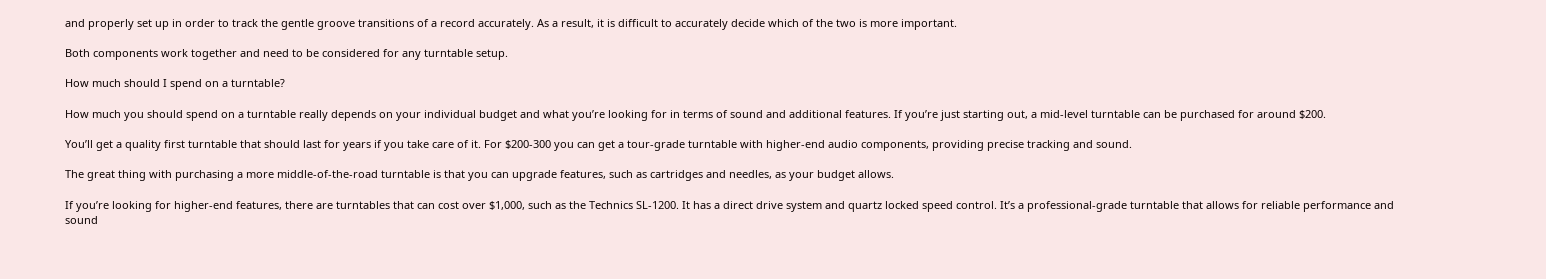and properly set up in order to track the gentle groove transitions of a record accurately. As a result, it is difficult to accurately decide which of the two is more important.

Both components work together and need to be considered for any turntable setup.

How much should I spend on a turntable?

How much you should spend on a turntable really depends on your individual budget and what you’re looking for in terms of sound and additional features. If you’re just starting out, a mid-level turntable can be purchased for around $200.

You’ll get a quality first turntable that should last for years if you take care of it. For $200-300 you can get a tour-grade turntable with higher-end audio components, providing precise tracking and sound.

The great thing with purchasing a more middle-of-the-road turntable is that you can upgrade features, such as cartridges and needles, as your budget allows.

If you’re looking for higher-end features, there are turntables that can cost over $1,000, such as the Technics SL-1200. It has a direct drive system and quartz locked speed control. It’s a professional-grade turntable that allows for reliable performance and sound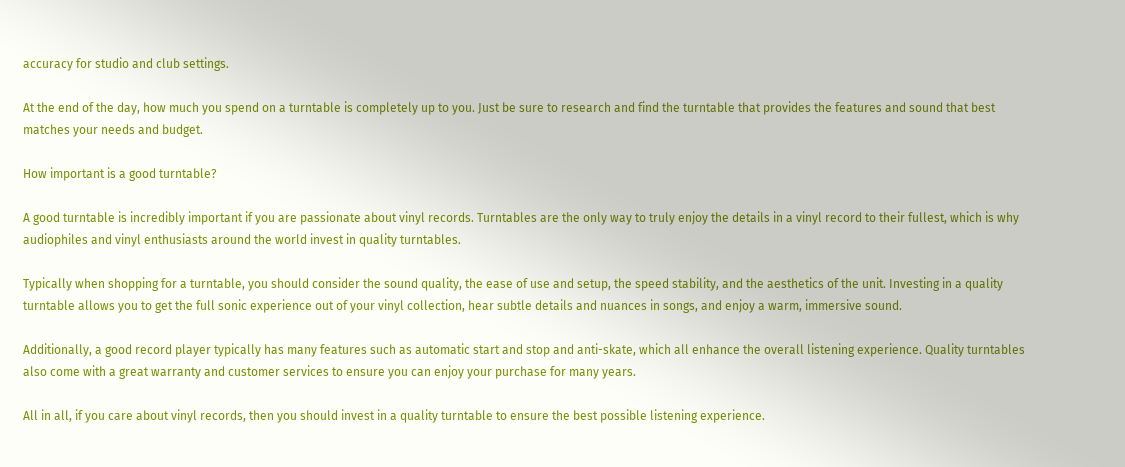accuracy for studio and club settings.

At the end of the day, how much you spend on a turntable is completely up to you. Just be sure to research and find the turntable that provides the features and sound that best matches your needs and budget.

How important is a good turntable?

A good turntable is incredibly important if you are passionate about vinyl records. Turntables are the only way to truly enjoy the details in a vinyl record to their fullest, which is why audiophiles and vinyl enthusiasts around the world invest in quality turntables.

Typically when shopping for a turntable, you should consider the sound quality, the ease of use and setup, the speed stability, and the aesthetics of the unit. Investing in a quality turntable allows you to get the full sonic experience out of your vinyl collection, hear subtle details and nuances in songs, and enjoy a warm, immersive sound.

Additionally, a good record player typically has many features such as automatic start and stop and anti-skate, which all enhance the overall listening experience. Quality turntables also come with a great warranty and customer services to ensure you can enjoy your purchase for many years.

All in all, if you care about vinyl records, then you should invest in a quality turntable to ensure the best possible listening experience.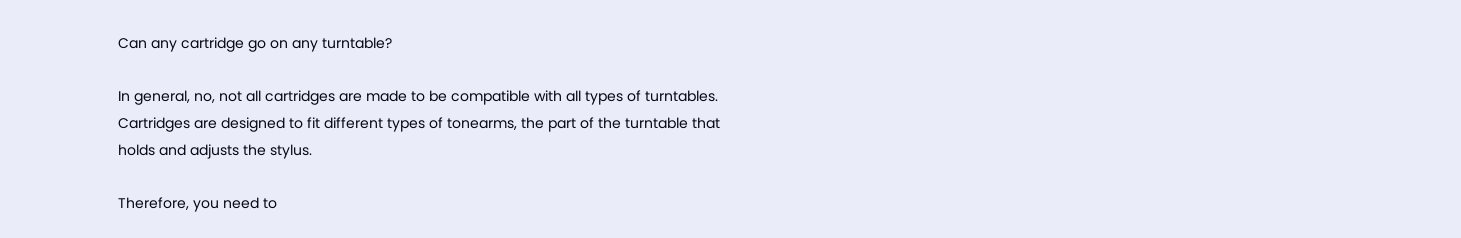Can any cartridge go on any turntable?

In general, no, not all cartridges are made to be compatible with all types of turntables. Cartridges are designed to fit different types of tonearms, the part of the turntable that holds and adjusts the stylus.

Therefore, you need to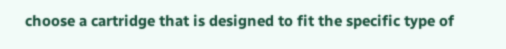choose a cartridge that is designed to fit the specific type of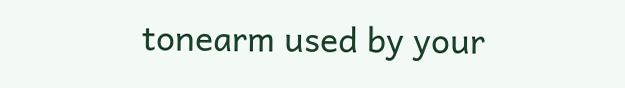tonearm used by your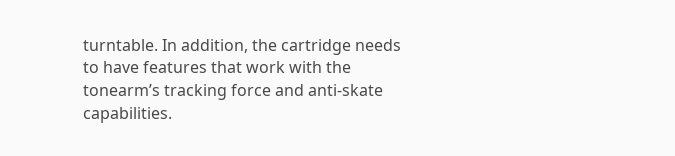turntable. In addition, the cartridge needs to have features that work with the tonearm’s tracking force and anti-skate capabilities.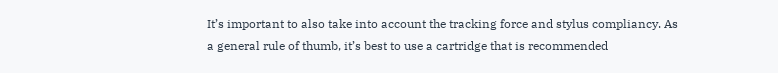It’s important to also take into account the tracking force and stylus compliancy. As a general rule of thumb, it’s best to use a cartridge that is recommended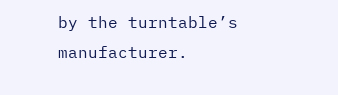by the turntable’s manufacturer.